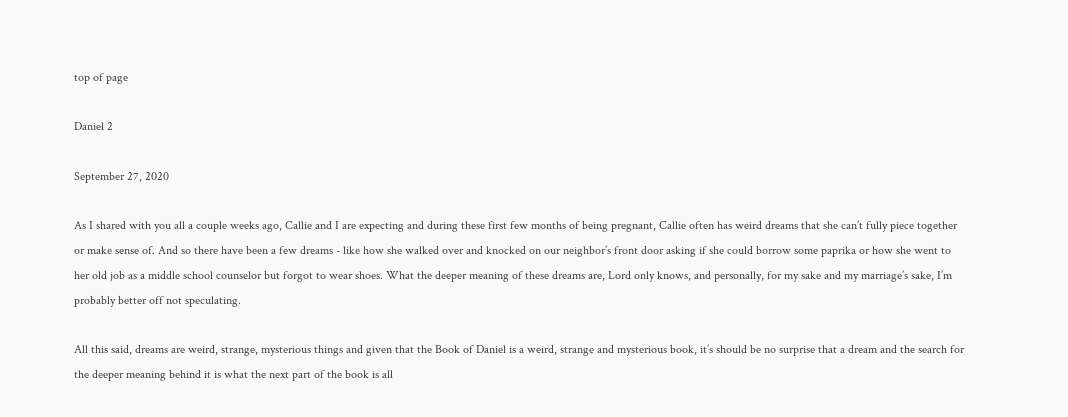top of page

Daniel 2

September 27, 2020

As I shared with you all a couple weeks ago, Callie and I are expecting and during these first few months of being pregnant, Callie often has weird dreams that she can’t fully piece together or make sense of. And so there have been a few dreams - like how she walked over and knocked on our neighbor’s front door asking if she could borrow some paprika or how she went to her old job as a middle school counselor but forgot to wear shoes. What the deeper meaning of these dreams are, Lord only knows, and personally, for my sake and my marriage’s sake, I’m probably better off not speculating.

All this said, dreams are weird, strange, mysterious things and given that the Book of Daniel is a weird, strange and mysterious book, it’s should be no surprise that a dream and the search for the deeper meaning behind it is what the next part of the book is all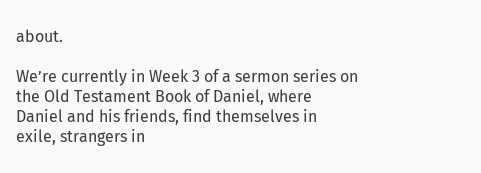about.

We’re currently in Week 3 of a sermon series on the Old Testament Book of Daniel, where Daniel and his friends, find themselves in exile, strangers in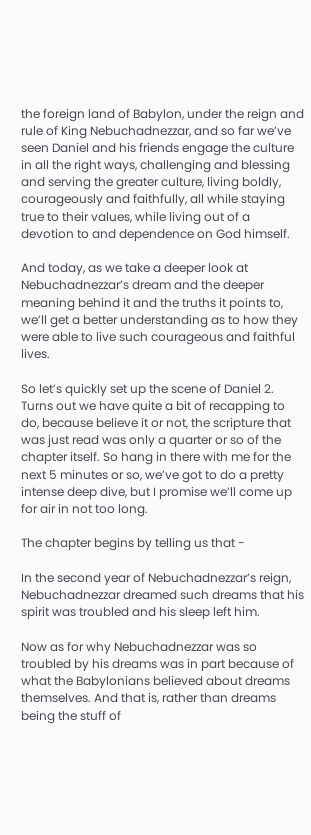the foreign land of Babylon, under the reign and rule of King Nebuchadnezzar, and so far we’ve seen Daniel and his friends engage the culture in all the right ways, challenging and blessing and serving the greater culture, living boldly, courageously and faithfully, all while staying true to their values, while living out of a devotion to and dependence on God himself.

And today, as we take a deeper look at Nebuchadnezzar’s dream and the deeper meaning behind it and the truths it points to, we’ll get a better understanding as to how they were able to live such courageous and faithful lives.

So let’s quickly set up the scene of Daniel 2. Turns out we have quite a bit of recapping to do, because believe it or not, the scripture that was just read was only a quarter or so of the chapter itself. So hang in there with me for the next 5 minutes or so, we’ve got to do a pretty intense deep dive, but I promise we’ll come up for air in not too long.

The chapter begins by telling us that -

In the second year of Nebuchadnezzar’s reign, Nebuchadnezzar dreamed such dreams that his spirit was troubled and his sleep left him.

Now as for why Nebuchadnezzar was so troubled by his dreams was in part because of what the Babylonians believed about dreams themselves. And that is, rather than dreams being the stuff of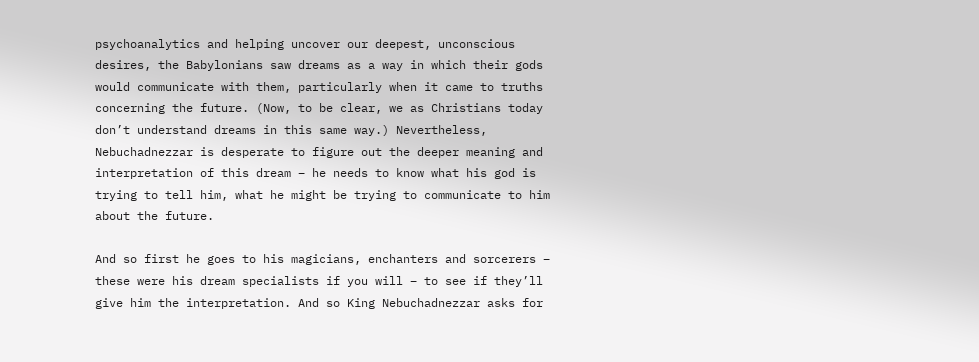psychoanalytics and helping uncover our deepest, unconscious desires, the Babylonians saw dreams as a way in which their gods would communicate with them, particularly when it came to truths concerning the future. (Now, to be clear, we as Christians today don’t understand dreams in this same way.) Nevertheless, Nebuchadnezzar is desperate to figure out the deeper meaning and interpretation of this dream – he needs to know what his god is trying to tell him, what he might be trying to communicate to him about the future.

And so first he goes to his magicians, enchanters and sorcerers – these were his dream specialists if you will – to see if they’ll give him the interpretation. And so King Nebuchadnezzar asks for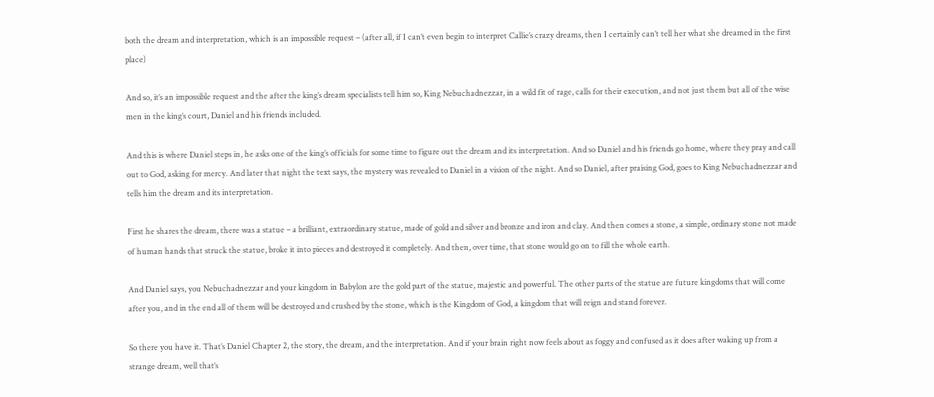both the dream and interpretation, which is an impossible request – (after all, if I can’t even begin to interpret Callie’s crazy dreams, then I certainly can’t tell her what she dreamed in the first place)

And so, it’s an impossible request and the after the king’s dream specialists tell him so, King Nebuchadnezzar, in a wild fit of rage, calls for their execution, and not just them but all of the wise men in the king’s court, Daniel and his friends included.

And this is where Daniel steps in, he asks one of the king’s officials for some time to figure out the dream and its interpretation. And so Daniel and his friends go home, where they pray and call out to God, asking for mercy. And later that night the text says, the mystery was revealed to Daniel in a vision of the night. And so Daniel, after praising God, goes to King Nebuchadnezzar and tells him the dream and its interpretation.

First he shares the dream, there was a statue – a brilliant, extraordinary statue, made of gold and silver and bronze and iron and clay. And then comes a stone, a simple, ordinary stone not made of human hands that struck the statue, broke it into pieces and destroyed it completely. And then, over time, that stone would go on to fill the whole earth.

And Daniel says, you Nebuchadnezzar and your kingdom in Babylon are the gold part of the statue, majestic and powerful. The other parts of the statue are future kingdoms that will come after you, and in the end all of them will be destroyed and crushed by the stone, which is the Kingdom of God, a kingdom that will reign and stand forever.

So there you have it. That’s Daniel Chapter 2, the story, the dream, and the interpretation. And if your brain right now feels about as foggy and confused as it does after waking up from a strange dream, well that’s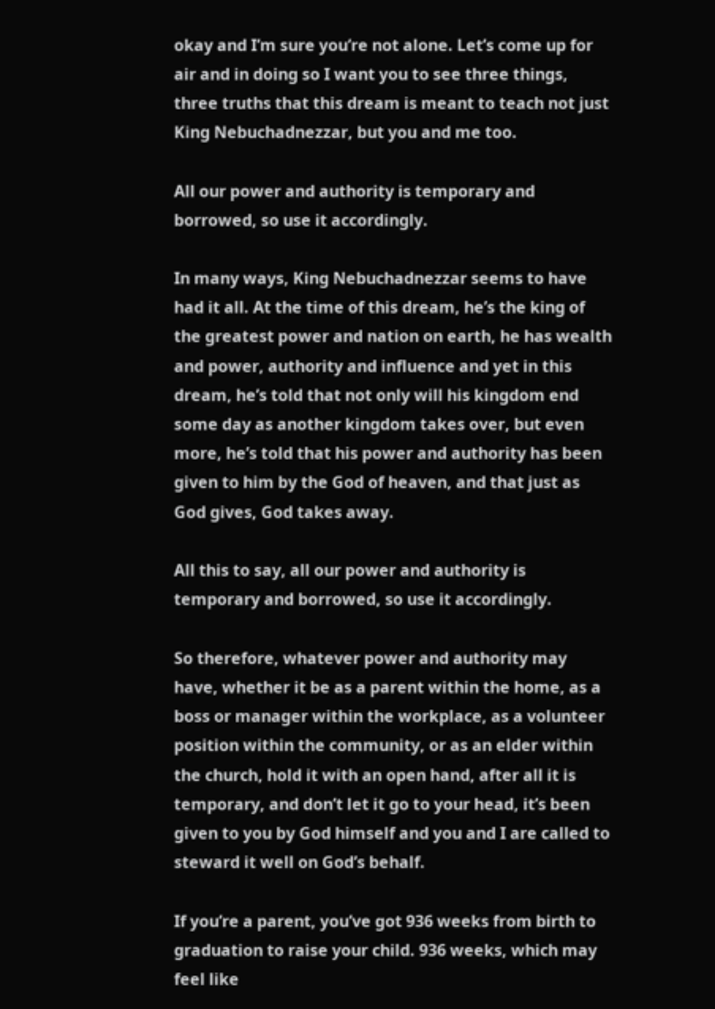okay and I’m sure you’re not alone. Let’s come up for air and in doing so I want you to see three things, three truths that this dream is meant to teach not just King Nebuchadnezzar, but you and me too.

All our power and authority is temporary and borrowed, so use it accordingly.

In many ways, King Nebuchadnezzar seems to have had it all. At the time of this dream, he’s the king of the greatest power and nation on earth, he has wealth and power, authority and influence and yet in this dream, he’s told that not only will his kingdom end some day as another kingdom takes over, but even more, he’s told that his power and authority has been given to him by the God of heaven, and that just as God gives, God takes away.

All this to say, all our power and authority is temporary and borrowed, so use it accordingly.

So therefore, whatever power and authority may have, whether it be as a parent within the home, as a boss or manager within the workplace, as a volunteer position within the community, or as an elder within the church, hold it with an open hand, after all it is temporary, and don’t let it go to your head, it’s been given to you by God himself and you and I are called to steward it well on God’s behalf.

If you’re a parent, you’ve got 936 weeks from birth to graduation to raise your child. 936 weeks, which may feel like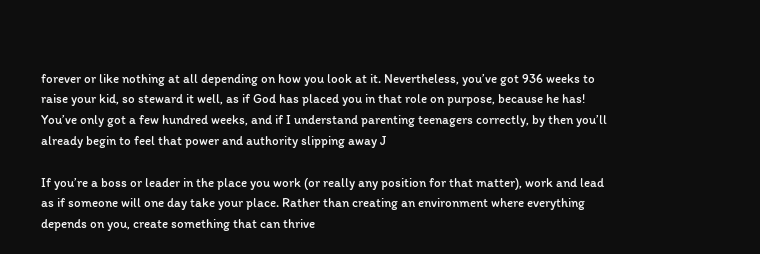forever or like nothing at all depending on how you look at it. Nevertheless, you’ve got 936 weeks to raise your kid, so steward it well, as if God has placed you in that role on purpose, because he has! You’ve only got a few hundred weeks, and if I understand parenting teenagers correctly, by then you’ll already begin to feel that power and authority slipping away J

If you’re a boss or leader in the place you work (or really any position for that matter), work and lead as if someone will one day take your place. Rather than creating an environment where everything depends on you, create something that can thrive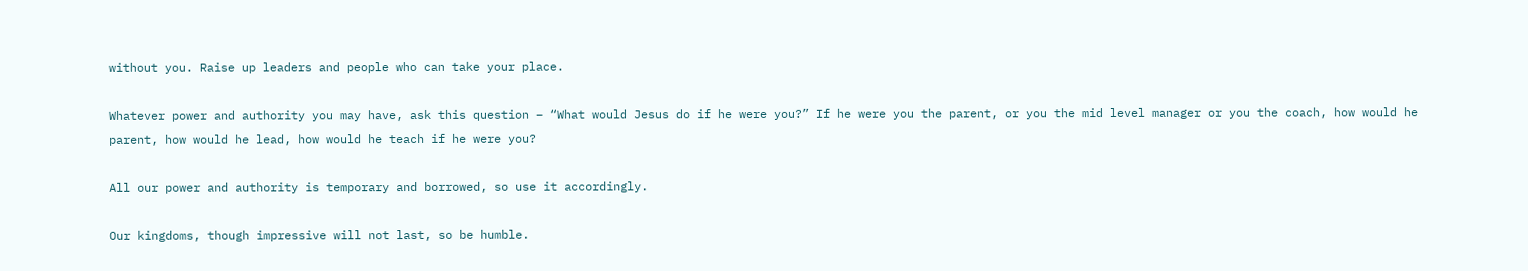without you. Raise up leaders and people who can take your place.

Whatever power and authority you may have, ask this question – “What would Jesus do if he were you?” If he were you the parent, or you the mid level manager or you the coach, how would he parent, how would he lead, how would he teach if he were you?

All our power and authority is temporary and borrowed, so use it accordingly.

Our kingdoms, though impressive will not last, so be humble.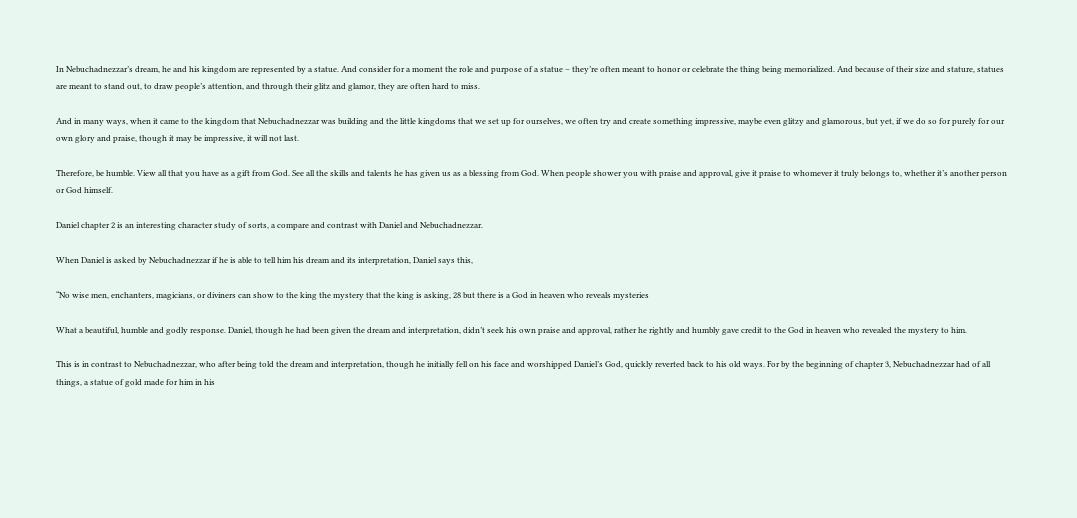In Nebuchadnezzar’s dream, he and his kingdom are represented by a statue. And consider for a moment the role and purpose of a statue – they’re often meant to honor or celebrate the thing being memorialized. And because of their size and stature, statues are meant to stand out, to draw people’s attention, and through their glitz and glamor, they are often hard to miss.

And in many ways, when it came to the kingdom that Nebuchadnezzar was building and the little kingdoms that we set up for ourselves, we often try and create something impressive, maybe even glitzy and glamorous, but yet, if we do so for purely for our own glory and praise, though it may be impressive, it will not last.

Therefore, be humble. View all that you have as a gift from God. See all the skills and talents he has given us as a blessing from God. When people shower you with praise and approval, give it praise to whomever it truly belongs to, whether it’s another person or God himself.

Daniel chapter 2 is an interesting character study of sorts, a compare and contrast with Daniel and Nebuchadnezzar.

When Daniel is asked by Nebuchadnezzar if he is able to tell him his dream and its interpretation, Daniel says this,

“No wise men, enchanters, magicians, or diviners can show to the king the mystery that the king is asking, 28 but there is a God in heaven who reveals mysteries

What a beautiful, humble and godly response. Daniel, though he had been given the dream and interpretation, didn’t seek his own praise and approval, rather he rightly and humbly gave credit to the God in heaven who revealed the mystery to him.

This is in contrast to Nebuchadnezzar, who after being told the dream and interpretation, though he initially fell on his face and worshipped Daniel’s God, quickly reverted back to his old ways. For by the beginning of chapter 3, Nebuchadnezzar had of all things, a statue of gold made for him in his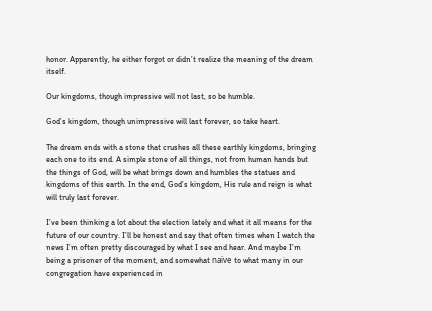honor. Apparently, he either forgot or didn’t realize the meaning of the dream itself.

Our kingdoms, though impressive will not last, so be humble.

God’s kingdom, though unimpressive will last forever, so take heart.

The dream ends with a stone that crushes all these earthly kingdoms, bringing each one to its end. A simple stone of all things, not from human hands but the things of God, will be what brings down and humbles the statues and kingdoms of this earth. In the end, God’s kingdom, His rule and reign is what will truly last forever.

I’ve been thinking a lot about the election lately and what it all means for the future of our country. I’ll be honest and say that often times when I watch the news I’m often pretty discouraged by what I see and hear. And maybe I’m being a prisoner of the moment, and somewhat naïve to what many in our congregation have experienced in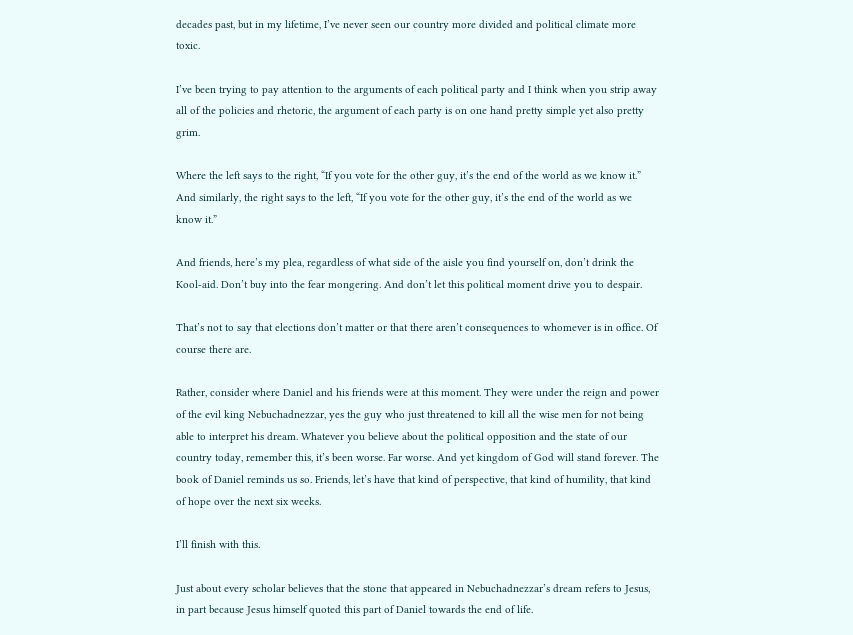decades past, but in my lifetime, I’ve never seen our country more divided and political climate more toxic.

I’ve been trying to pay attention to the arguments of each political party and I think when you strip away all of the policies and rhetoric, the argument of each party is on one hand pretty simple yet also pretty grim.

Where the left says to the right, “If you vote for the other guy, it’s the end of the world as we know it.” And similarly, the right says to the left, “If you vote for the other guy, it’s the end of the world as we know it.”

And friends, here’s my plea, regardless of what side of the aisle you find yourself on, don’t drink the Kool-aid. Don’t buy into the fear mongering. And don’t let this political moment drive you to despair.

That’s not to say that elections don’t matter or that there aren’t consequences to whomever is in office. Of course there are.

Rather, consider where Daniel and his friends were at this moment. They were under the reign and power of the evil king Nebuchadnezzar, yes the guy who just threatened to kill all the wise men for not being able to interpret his dream. Whatever you believe about the political opposition and the state of our country today, remember this, it’s been worse. Far worse. And yet kingdom of God will stand forever. The book of Daniel reminds us so. Friends, let’s have that kind of perspective, that kind of humility, that kind of hope over the next six weeks.

I’ll finish with this.

Just about every scholar believes that the stone that appeared in Nebuchadnezzar’s dream refers to Jesus, in part because Jesus himself quoted this part of Daniel towards the end of life.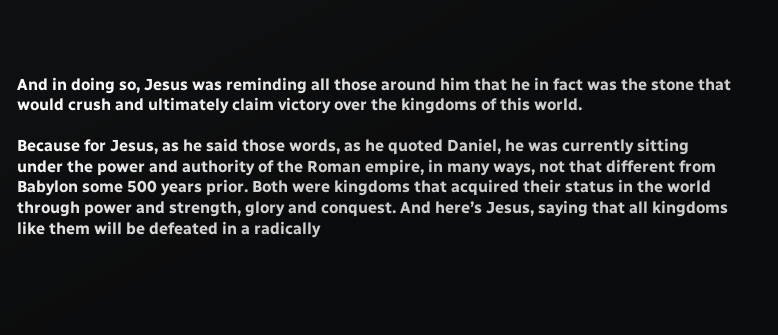And in doing so, Jesus was reminding all those around him that he in fact was the stone that would crush and ultimately claim victory over the kingdoms of this world.

Because for Jesus, as he said those words, as he quoted Daniel, he was currently sitting under the power and authority of the Roman empire, in many ways, not that different from Babylon some 500 years prior. Both were kingdoms that acquired their status in the world through power and strength, glory and conquest. And here’s Jesus, saying that all kingdoms like them will be defeated in a radically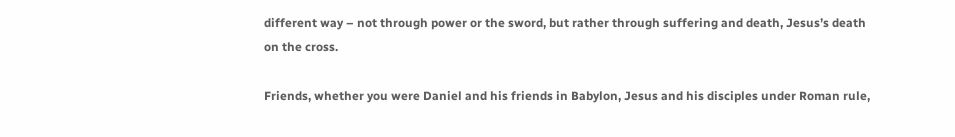different way – not through power or the sword, but rather through suffering and death, Jesus’s death on the cross.

Friends, whether you were Daniel and his friends in Babylon, Jesus and his disciples under Roman rule,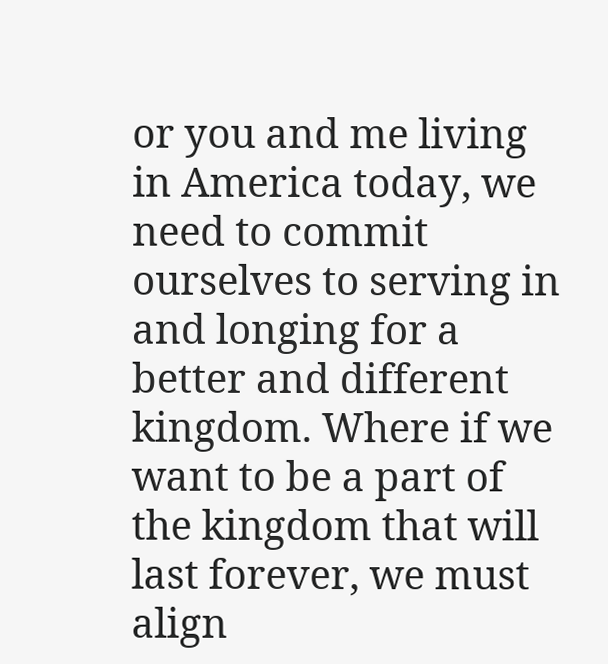or you and me living in America today, we need to commit ourselves to serving in and longing for a better and different kingdom. Where if we want to be a part of the kingdom that will last forever, we must align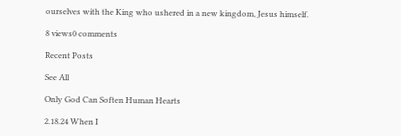ourselves with the King who ushered in a new kingdom, Jesus himself.

8 views0 comments

Recent Posts

See All

Only God Can Soften Human Hearts

2.18.24 When I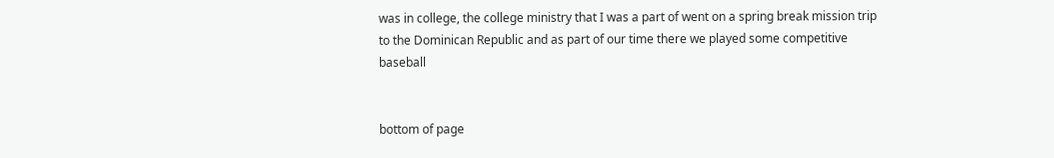was in college, the college ministry that I was a part of went on a spring break mission trip to the Dominican Republic and as part of our time there we played some competitive baseball


bottom of page